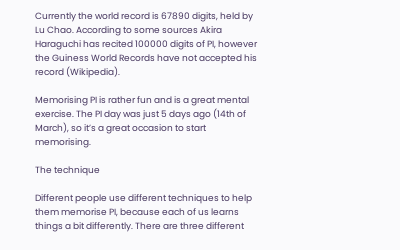Currently the world record is 67890 digits, held by Lu Chao. According to some sources Akira Haraguchi has recited 100000 digits of PI, however the Guiness World Records have not accepted his record (Wikipedia).

Memorising PI is rather fun and is a great mental exercise. The PI day was just 5 days ago (14th of March), so it’s a great occasion to start memorising.

The technique

Different people use different techniques to help them memorise PI, because each of us learns things a bit differently. There are three different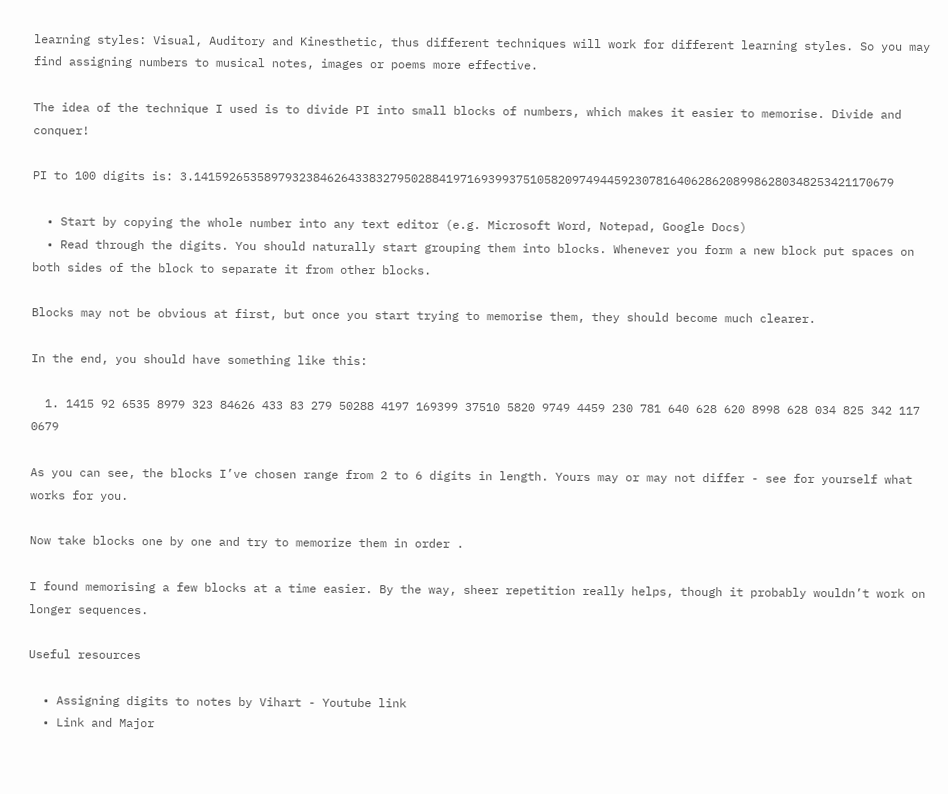learning styles: Visual, Auditory and Kinesthetic, thus different techniques will work for different learning styles. So you may find assigning numbers to musical notes, images or poems more effective.

The idea of the technique I used is to divide PI into small blocks of numbers, which makes it easier to memorise. Divide and conquer!

PI to 100 digits is: 3.1415926535897932384626433832795028841971693993751058209749445923078164062862089986280348253421170679

  • Start by copying the whole number into any text editor (e.g. Microsoft Word, Notepad, Google Docs)
  • Read through the digits. You should naturally start grouping them into blocks. Whenever you form a new block put spaces on both sides of the block to separate it from other blocks.

Blocks may not be obvious at first, but once you start trying to memorise them, they should become much clearer.

In the end, you should have something like this:

  1. 1415 92 6535 8979 323 84626 433 83 279 50288 4197 169399 37510 5820 9749 4459 230 781 640 628 620 8998 628 034 825 342 117 0679

As you can see, the blocks I’ve chosen range from 2 to 6 digits in length. Yours may or may not differ - see for yourself what works for you.

Now take blocks one by one and try to memorize them in order .

I found memorising a few blocks at a time easier. By the way, sheer repetition really helps, though it probably wouldn’t work on longer sequences.

Useful resources

  • Assigning digits to notes by Vihart - Youtube link
  • Link and Major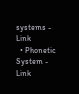systems - Link
  • Phonetic System - Link